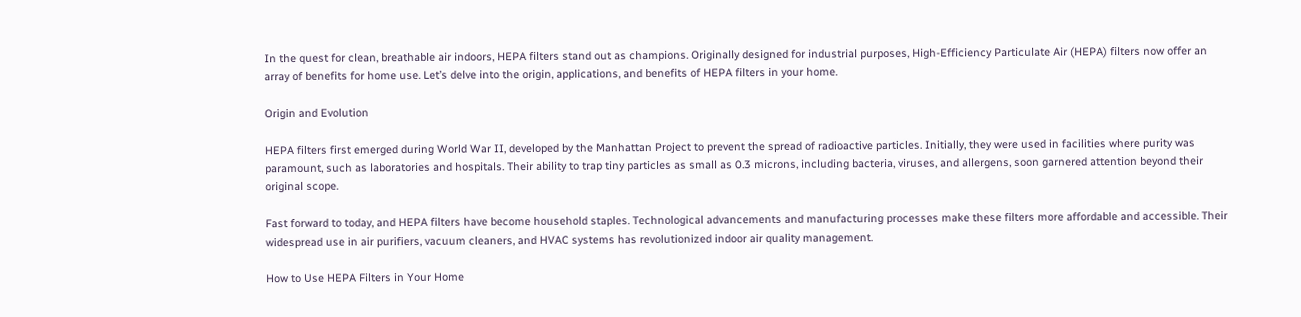In the quest for clean, breathable air indoors, HEPA filters stand out as champions. Originally designed for industrial purposes, High-Efficiency Particulate Air (HEPA) filters now offer an array of benefits for home use. Let’s delve into the origin, applications, and benefits of HEPA filters in your home.

Origin and Evolution

HEPA filters first emerged during World War II, developed by the Manhattan Project to prevent the spread of radioactive particles. Initially, they were used in facilities where purity was paramount, such as laboratories and hospitals. Their ability to trap tiny particles as small as 0.3 microns, including bacteria, viruses, and allergens, soon garnered attention beyond their original scope.

Fast forward to today, and HEPA filters have become household staples. Technological advancements and manufacturing processes make these filters more affordable and accessible. Their widespread use in air purifiers, vacuum cleaners, and HVAC systems has revolutionized indoor air quality management.

How to Use HEPA Filters in Your Home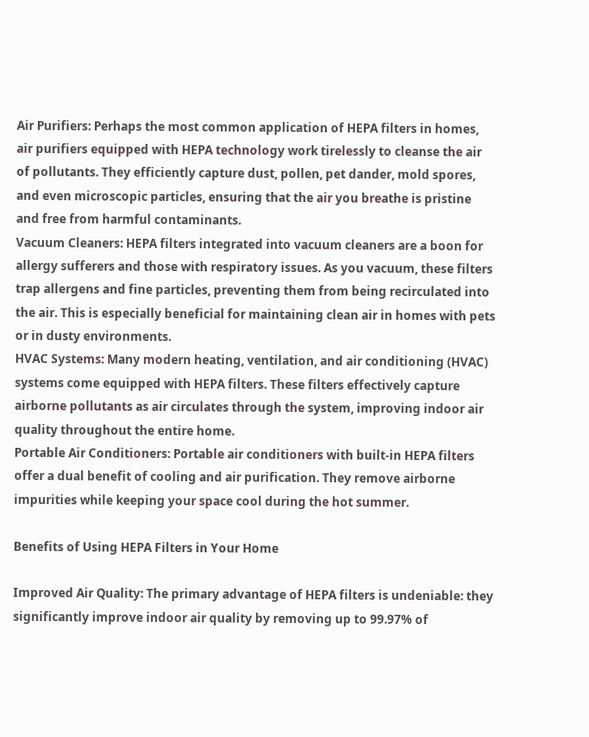Air Purifiers: Perhaps the most common application of HEPA filters in homes, air purifiers equipped with HEPA technology work tirelessly to cleanse the air of pollutants. They efficiently capture dust, pollen, pet dander, mold spores, and even microscopic particles, ensuring that the air you breathe is pristine and free from harmful contaminants.
Vacuum Cleaners: HEPA filters integrated into vacuum cleaners are a boon for allergy sufferers and those with respiratory issues. As you vacuum, these filters trap allergens and fine particles, preventing them from being recirculated into the air. This is especially beneficial for maintaining clean air in homes with pets or in dusty environments.
HVAC Systems: Many modern heating, ventilation, and air conditioning (HVAC) systems come equipped with HEPA filters. These filters effectively capture airborne pollutants as air circulates through the system, improving indoor air quality throughout the entire home.
Portable Air Conditioners: Portable air conditioners with built-in HEPA filters offer a dual benefit of cooling and air purification. They remove airborne impurities while keeping your space cool during the hot summer.

Benefits of Using HEPA Filters in Your Home

Improved Air Quality: The primary advantage of HEPA filters is undeniable: they significantly improve indoor air quality by removing up to 99.97% of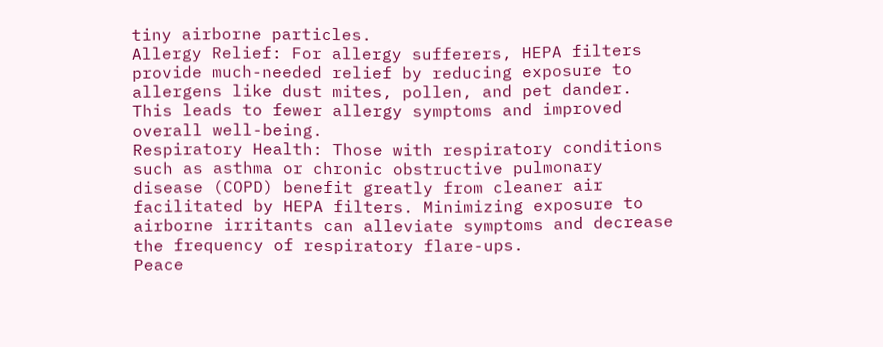tiny airborne particles.
Allergy Relief: For allergy sufferers, HEPA filters provide much-needed relief by reducing exposure to allergens like dust mites, pollen, and pet dander. This leads to fewer allergy symptoms and improved overall well-being.
Respiratory Health: Those with respiratory conditions such as asthma or chronic obstructive pulmonary disease (COPD) benefit greatly from cleaner air facilitated by HEPA filters. Minimizing exposure to airborne irritants can alleviate symptoms and decrease the frequency of respiratory flare-ups.
Peace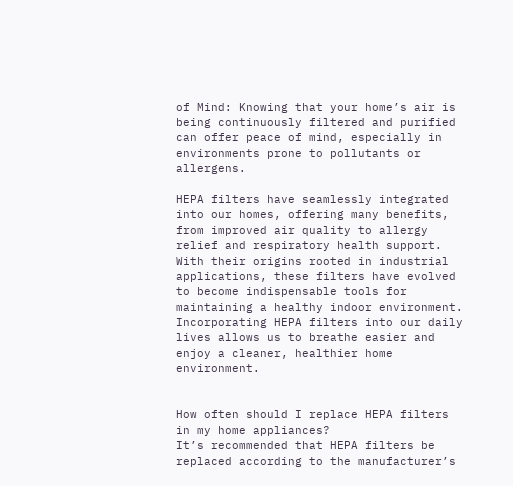of Mind: Knowing that your home’s air is being continuously filtered and purified can offer peace of mind, especially in environments prone to pollutants or allergens.

HEPA filters have seamlessly integrated into our homes, offering many benefits, from improved air quality to allergy relief and respiratory health support. With their origins rooted in industrial applications, these filters have evolved to become indispensable tools for maintaining a healthy indoor environment. Incorporating HEPA filters into our daily lives allows us to breathe easier and enjoy a cleaner, healthier home environment.


How often should I replace HEPA filters in my home appliances?
It’s recommended that HEPA filters be replaced according to the manufacturer’s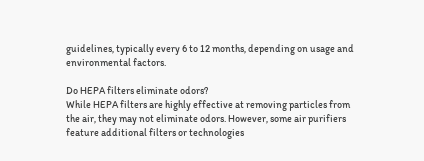guidelines, typically every 6 to 12 months, depending on usage and environmental factors.

Do HEPA filters eliminate odors?
While HEPA filters are highly effective at removing particles from the air, they may not eliminate odors. However, some air purifiers feature additional filters or technologies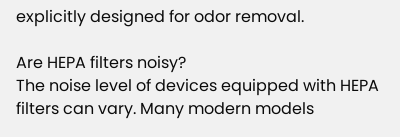explicitly designed for odor removal.

Are HEPA filters noisy?
The noise level of devices equipped with HEPA filters can vary. Many modern models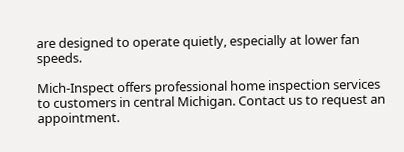are designed to operate quietly, especially at lower fan speeds.

Mich-Inspect offers professional home inspection services to customers in central Michigan. Contact us to request an appointment.